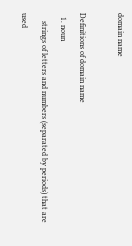domain name

Definitions of domain name
  1. noun
    strings of letters and numbers (separated by periods) that are used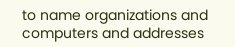to name organizations and computers and addresses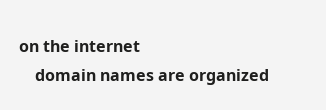on the internet
    domain names are organized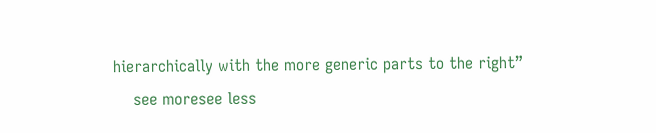hierarchically with the more generic parts to the right”
    see moresee less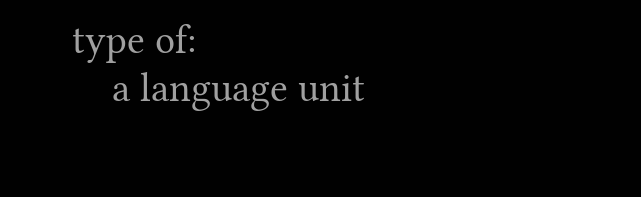type of:
    a language unit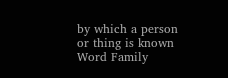by which a person or thing is known
Word Family